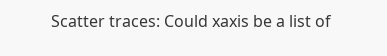Scatter traces: Could xaxis be a list of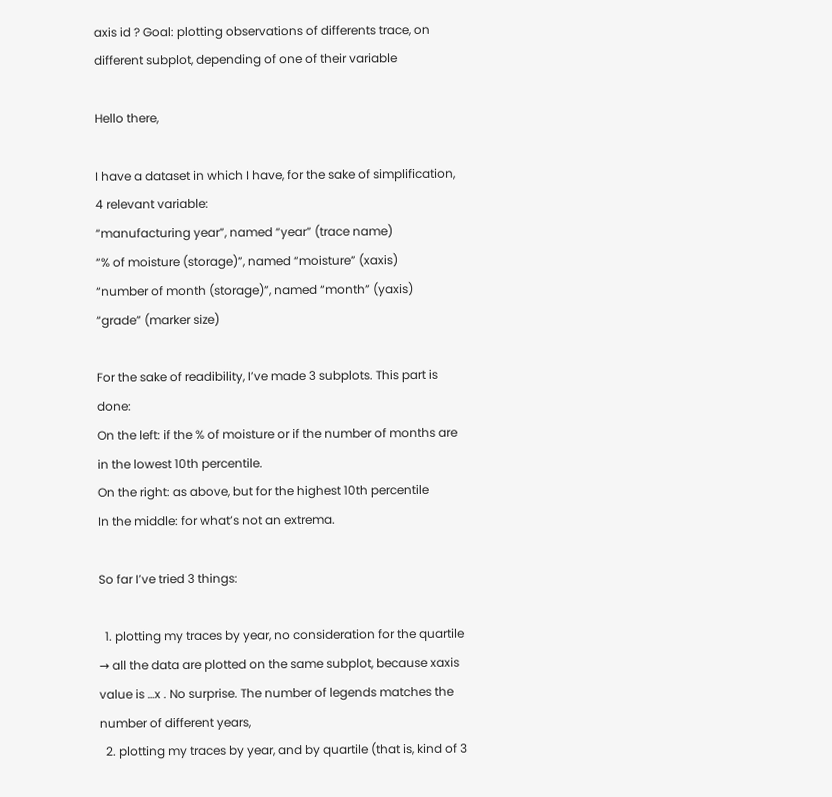axis id ? Goal: plotting observations of differents trace, on different subplot, depending of one of their variable

Hello there,

I have a dataset in which I have, for the sake of simplification, 4 relevant variable:
“manufacturing year”, named “year” (trace name)
“% of moisture (storage)”, named “moisture” (xaxis)
“number of month (storage)”, named “month” (yaxis)
“grade” (marker size)

For the sake of readibility, I’ve made 3 subplots. This part is done:
On the left: if the % of moisture or if the number of months are in the lowest 10th percentile.
On the right: as above, but for the highest 10th percentile
In the middle: for what’s not an extrema.

So far I’ve tried 3 things:

  1. plotting my traces by year, no consideration for the quartile → all the data are plotted on the same subplot, because xaxis value is …x . No surprise. The number of legends matches the number of different years,
  2. plotting my traces by year, and by quartile (that is, kind of 3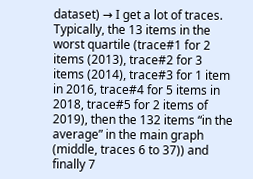dataset) → I get a lot of traces. Typically, the 13 items in the worst quartile (trace#1 for 2 items (2013), trace#2 for 3 items (2014), trace#3 for 1 item in 2016, trace#4 for 5 items in 2018, trace#5 for 2 items of 2019), then the 132 items “in the average” in the main graph (middle, traces 6 to 37)) and finally 7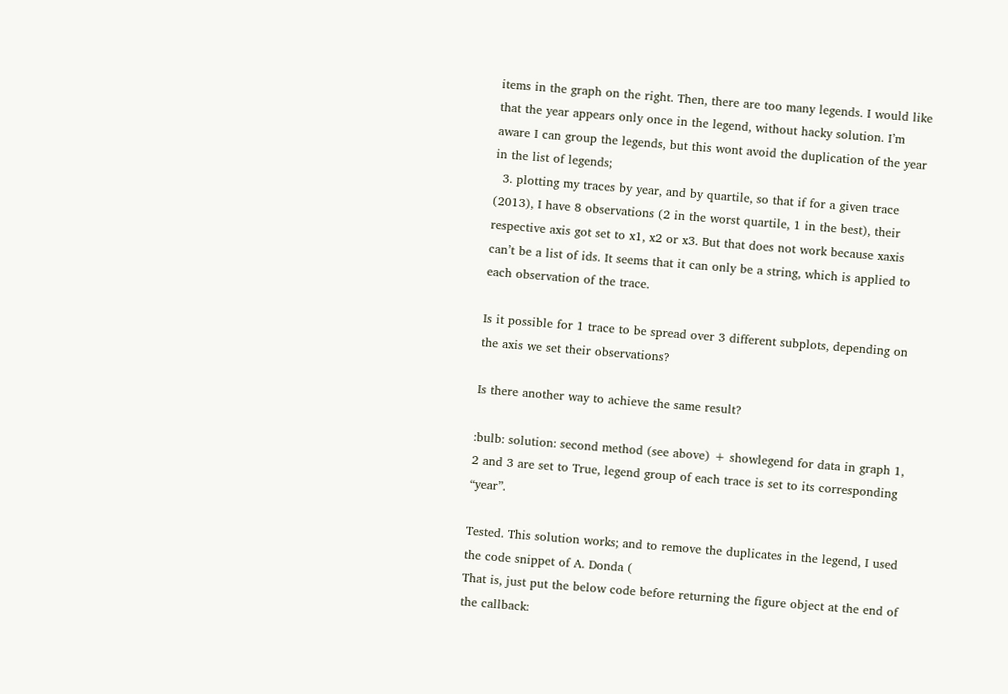items in the graph on the right. Then, there are too many legends. I would like that the year appears only once in the legend, without hacky solution. I’m aware I can group the legends, but this wont avoid the duplication of the year in the list of legends;
  3. plotting my traces by year, and by quartile, so that if for a given trace (2013), I have 8 observations (2 in the worst quartile, 1 in the best), their respective axis got set to x1, x2 or x3. But that does not work because xaxis can’t be a list of ids. It seems that it can only be a string, which is applied to each observation of the trace.

Is it possible for 1 trace to be spread over 3 different subplots, depending on the axis we set their observations?

Is there another way to achieve the same result?

:bulb: solution: second method (see above) + showlegend for data in graph 1, 2 and 3 are set to True, legend group of each trace is set to its corresponding “year”.

Tested. This solution works; and to remove the duplicates in the legend, I used the code snippet of A. Donda (
That is, just put the below code before returning the figure object at the end of the callback: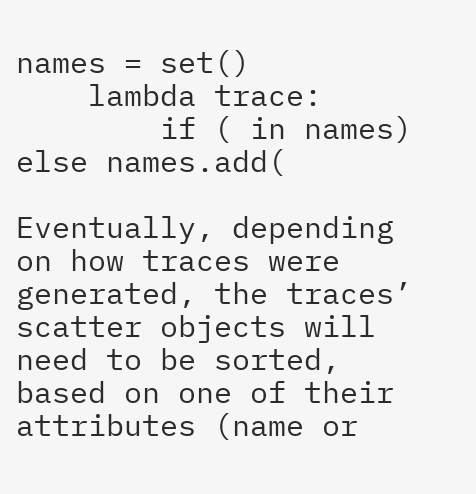names = set()
    lambda trace:
        if ( in names) else names.add(

Eventually, depending on how traces were generated, the traces’ scatter objects will need to be sorted, based on one of their attributes (name or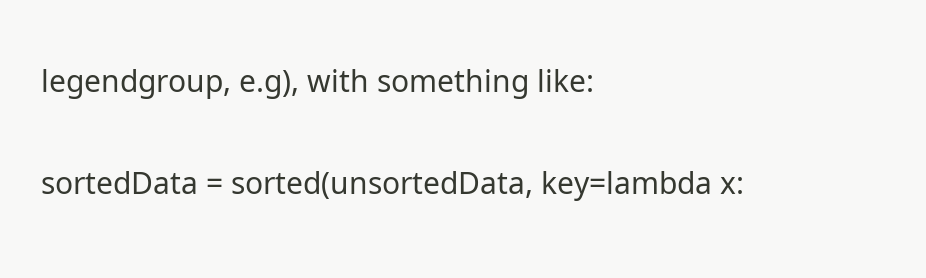legendgroup, e.g), with something like:

sortedData = sorted(unsortedData, key=lambda x: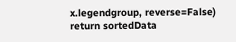x.legendgroup, reverse=False)
return sortedData